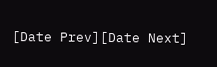[Date Prev][Date Next]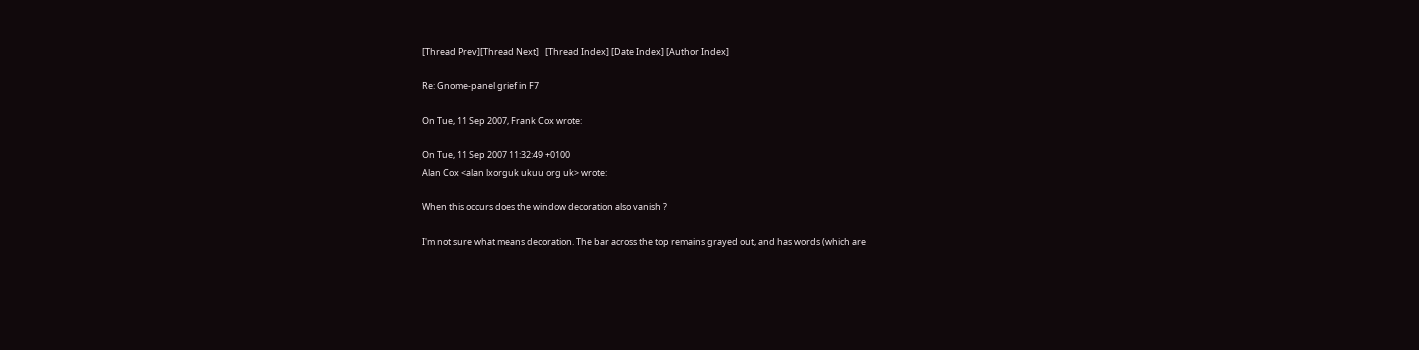[Thread Prev][Thread Next]   [Thread Index] [Date Index] [Author Index]

Re: Gnome-panel grief in F7

On Tue, 11 Sep 2007, Frank Cox wrote:

On Tue, 11 Sep 2007 11:32:49 +0100
Alan Cox <alan lxorguk ukuu org uk> wrote:

When this occurs does the window decoration also vanish ?

I'm not sure what means decoration. The bar across the top remains grayed out, and has words (which are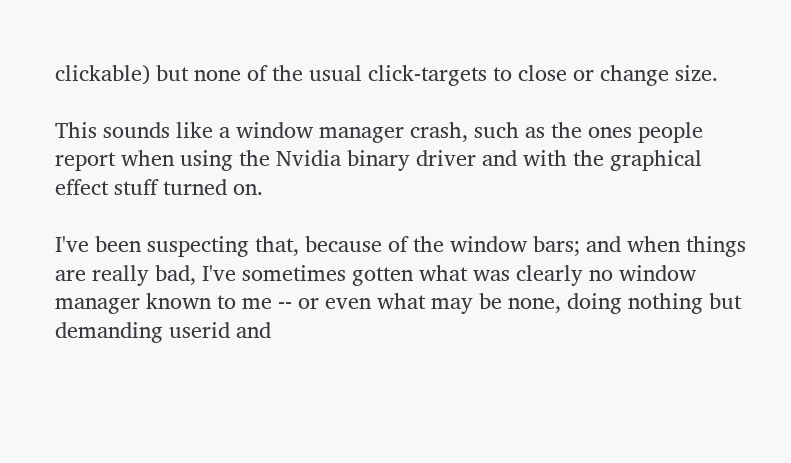clickable) but none of the usual click-targets to close or change size.

This sounds like a window manager crash, such as the ones people report when using the Nvidia binary driver and with the graphical effect stuff turned on.

I've been suspecting that, because of the window bars; and when things are really bad, I've sometimes gotten what was clearly no window manager known to me -- or even what may be none, doing nothing but demanding userid and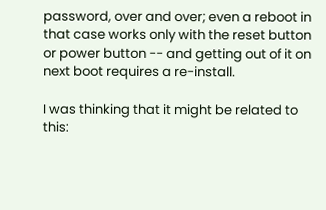password, over and over; even a reboot in that case works only with the reset button or power button -- and getting out of it on next boot requires a re-install.

I was thinking that it might be related to this: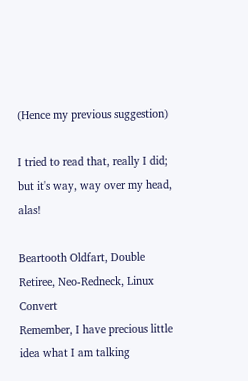(Hence my previous suggestion)

I tried to read that, really I did; but it's way, way over my head, alas!

Beartooth Oldfart, Double Retiree, Neo-Redneck, Linux Convert
Remember, I have precious little idea what I am talking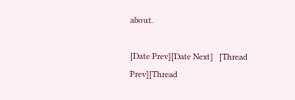about.

[Date Prev][Date Next]   [Thread Prev][Thread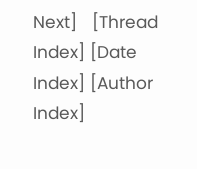Next]   [Thread Index] [Date Index] [Author Index]